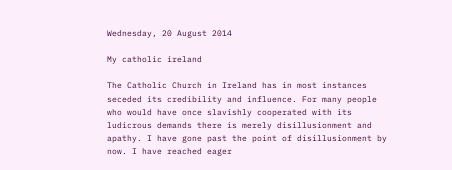Wednesday, 20 August 2014

My catholic ireland

The Catholic Church in Ireland has in most instances seceded its credibility and influence. For many people who would have once slavishly cooperated with its ludicrous demands there is merely disillusionment and apathy. I have gone past the point of disillusionment by now. I have reached eager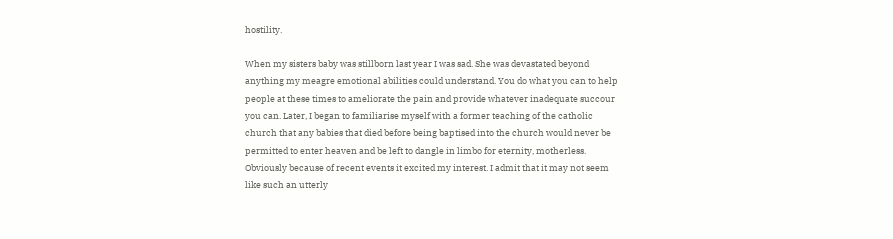hostility.

When my sisters baby was stillborn last year I was sad. She was devastated beyond anything my meagre emotional abilities could understand. You do what you can to help people at these times to ameliorate the pain and provide whatever inadequate succour you can. Later, I began to familiarise myself with a former teaching of the catholic church that any babies that died before being baptised into the church would never be permitted to enter heaven and be left to dangle in limbo for eternity, motherless. Obviously because of recent events it excited my interest. I admit that it may not seem like such an utterly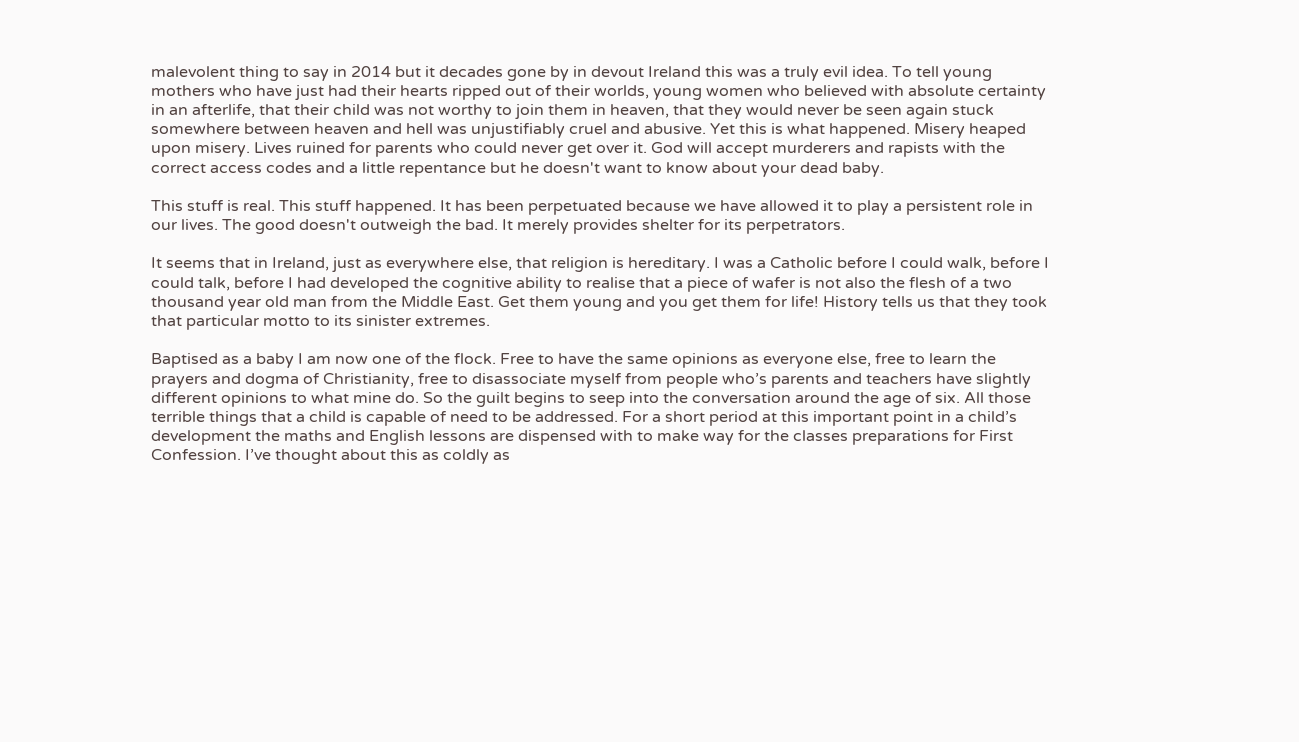malevolent thing to say in 2014 but it decades gone by in devout Ireland this was a truly evil idea. To tell young mothers who have just had their hearts ripped out of their worlds, young women who believed with absolute certainty in an afterlife, that their child was not worthy to join them in heaven, that they would never be seen again stuck somewhere between heaven and hell was unjustifiably cruel and abusive. Yet this is what happened. Misery heaped upon misery. Lives ruined for parents who could never get over it. God will accept murderers and rapists with the correct access codes and a little repentance but he doesn't want to know about your dead baby.

This stuff is real. This stuff happened. It has been perpetuated because we have allowed it to play a persistent role in our lives. The good doesn't outweigh the bad. It merely provides shelter for its perpetrators.

It seems that in Ireland, just as everywhere else, that religion is hereditary. I was a Catholic before I could walk, before I could talk, before I had developed the cognitive ability to realise that a piece of wafer is not also the flesh of a two thousand year old man from the Middle East. Get them young and you get them for life! History tells us that they took that particular motto to its sinister extremes.

Baptised as a baby I am now one of the flock. Free to have the same opinions as everyone else, free to learn the prayers and dogma of Christianity, free to disassociate myself from people who’s parents and teachers have slightly different opinions to what mine do. So the guilt begins to seep into the conversation around the age of six. All those terrible things that a child is capable of need to be addressed. For a short period at this important point in a child’s development the maths and English lessons are dispensed with to make way for the classes preparations for First Confession. I’ve thought about this as coldly as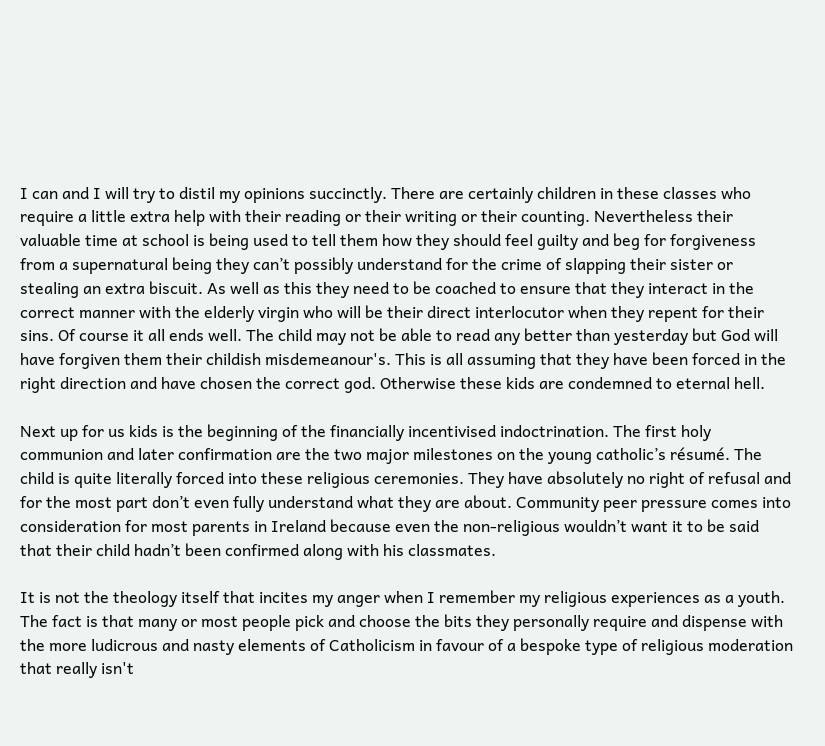I can and I will try to distil my opinions succinctly. There are certainly children in these classes who require a little extra help with their reading or their writing or their counting. Nevertheless their valuable time at school is being used to tell them how they should feel guilty and beg for forgiveness from a supernatural being they can’t possibly understand for the crime of slapping their sister or stealing an extra biscuit. As well as this they need to be coached to ensure that they interact in the correct manner with the elderly virgin who will be their direct interlocutor when they repent for their sins. Of course it all ends well. The child may not be able to read any better than yesterday but God will have forgiven them their childish misdemeanour's. This is all assuming that they have been forced in the right direction and have chosen the correct god. Otherwise these kids are condemned to eternal hell.

Next up for us kids is the beginning of the financially incentivised indoctrination. The first holy communion and later confirmation are the two major milestones on the young catholic’s résumé. The child is quite literally forced into these religious ceremonies. They have absolutely no right of refusal and for the most part don’t even fully understand what they are about. Community peer pressure comes into consideration for most parents in Ireland because even the non-religious wouldn’t want it to be said that their child hadn’t been confirmed along with his classmates.

It is not the theology itself that incites my anger when I remember my religious experiences as a youth. The fact is that many or most people pick and choose the bits they personally require and dispense with the more ludicrous and nasty elements of Catholicism in favour of a bespoke type of religious moderation that really isn't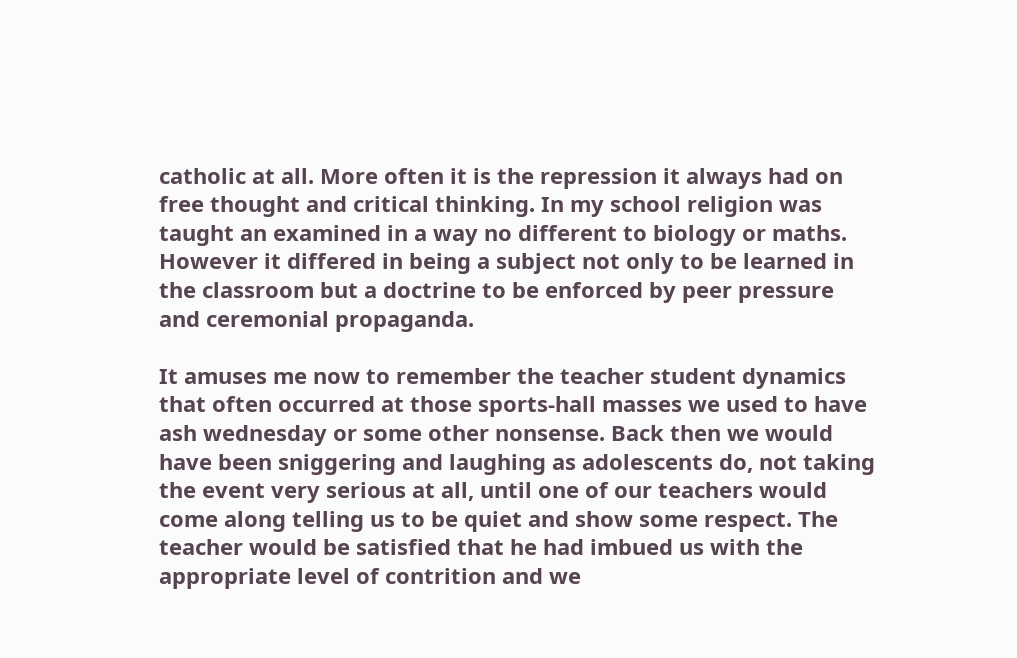catholic at all. More often it is the repression it always had on free thought and critical thinking. In my school religion was taught an examined in a way no different to biology or maths. However it differed in being a subject not only to be learned in the classroom but a doctrine to be enforced by peer pressure and ceremonial propaganda.

It amuses me now to remember the teacher student dynamics that often occurred at those sports-hall masses we used to have ash wednesday or some other nonsense. Back then we would have been sniggering and laughing as adolescents do, not taking the event very serious at all, until one of our teachers would come along telling us to be quiet and show some respect. The teacher would be satisfied that he had imbued us with the appropriate level of contrition and we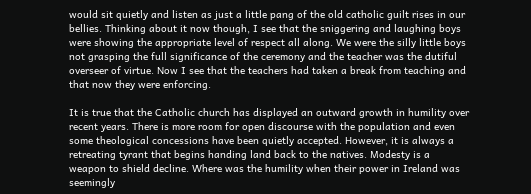would sit quietly and listen as just a little pang of the old catholic guilt rises in our bellies. Thinking about it now though, I see that the sniggering and laughing boys were showing the appropriate level of respect all along. We were the silly little boys not grasping the full significance of the ceremony and the teacher was the dutiful overseer of virtue. Now I see that the teachers had taken a break from teaching and that now they were enforcing.

It is true that the Catholic church has displayed an outward growth in humility over recent years. There is more room for open discourse with the population and even some theological concessions have been quietly accepted. However, it is always a retreating tyrant that begins handing land back to the natives. Modesty is a weapon to shield decline. Where was the humility when their power in Ireland was seemingly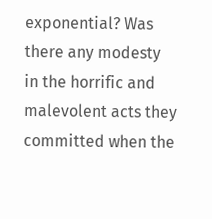exponential? Was there any modesty in the horrific and malevolent acts they committed when the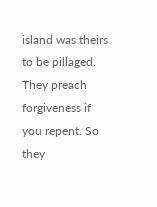island was theirs to be pillaged. They preach forgiveness if you repent. So they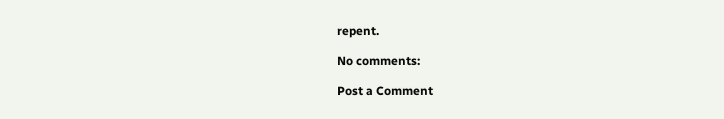repent.

No comments:

Post a Comment